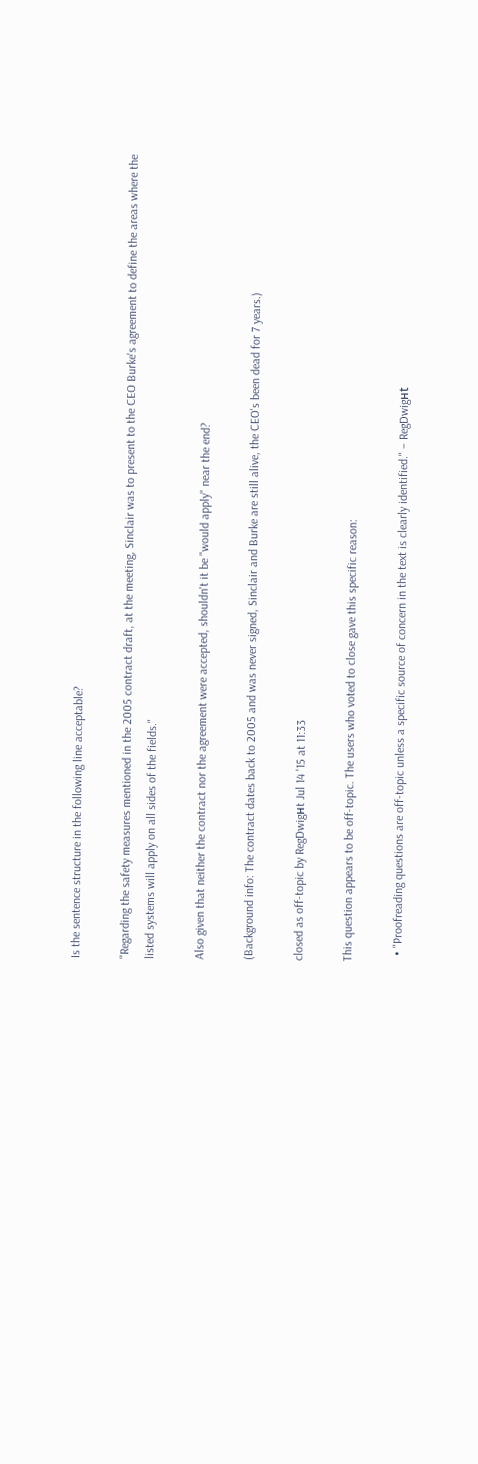Is the sentence structure in the following line acceptable?

"Regarding the safety measures mentioned in the 2005 contract draft, at the meeting, Sinclair was to present to the CEO Burke's agreement to define the areas where the listed systems will apply on all sides of the fields."

Also given that neither the contract nor the agreement were accepted, shouldn't it be "would apply" near the end?

(Background info: The contract dates back to 2005 and was never signed, Sinclair and Burke are still alive, the CEO's been dead for 7 years.)

closed as off-topic by RegDwigнt Jul 14 '15 at 11:33

This question appears to be off-topic. The users who voted to close gave this specific reason:

  • "Proofreading questions are off-topic unless a specific source of concern in the text is clearly identified." – RegDwigнt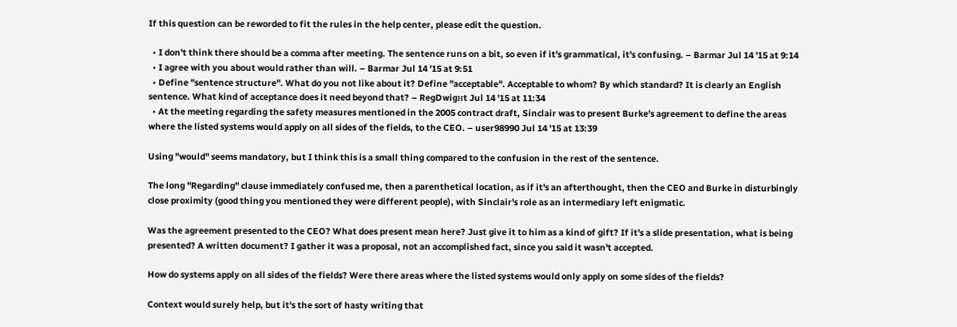If this question can be reworded to fit the rules in the help center, please edit the question.

  • I don't think there should be a comma after meeting. The sentence runs on a bit, so even if it's grammatical, it's confusing. – Barmar Jul 14 '15 at 9:14
  • I agree with you about would rather than will. – Barmar Jul 14 '15 at 9:51
  • Define "sentence structure". What do you not like about it? Define "acceptable". Acceptable to whom? By which standard? It is clearly an English sentence. What kind of acceptance does it need beyond that? – RegDwigнt Jul 14 '15 at 11:34
  • At the meeting regarding the safety measures mentioned in the 2005 contract draft, Sinclair was to present Burke's agreement to define the areas where the listed systems would apply on all sides of the fields, to the CEO. – user98990 Jul 14 '15 at 13:39

Using "would" seems mandatory, but I think this is a small thing compared to the confusion in the rest of the sentence.

The long "Regarding" clause immediately confused me, then a parenthetical location, as if it's an afterthought, then the CEO and Burke in disturbingly close proximity (good thing you mentioned they were different people), with Sinclair's role as an intermediary left enigmatic.

Was the agreement presented to the CEO? What does present mean here? Just give it to him as a kind of gift? If it's a slide presentation, what is being presented? A written document? I gather it was a proposal, not an accomplished fact, since you said it wasn't accepted.

How do systems apply on all sides of the fields? Were there areas where the listed systems would only apply on some sides of the fields?

Context would surely help, but it's the sort of hasty writing that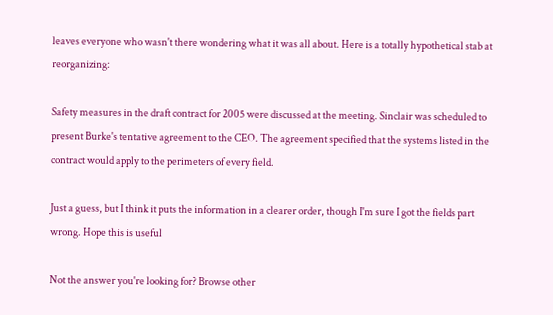leaves everyone who wasn't there wondering what it was all about. Here is a totally hypothetical stab at reorganizing:

Safety measures in the draft contract for 2005 were discussed at the meeting. Sinclair was scheduled to present Burke's tentative agreement to the CEO. The agreement specified that the systems listed in the contract would apply to the perimeters of every field.

Just a guess, but I think it puts the information in a clearer order, though I'm sure I got the fields part wrong. Hope this is useful

Not the answer you're looking for? Browse other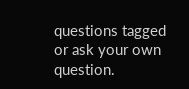questions tagged or ask your own question.